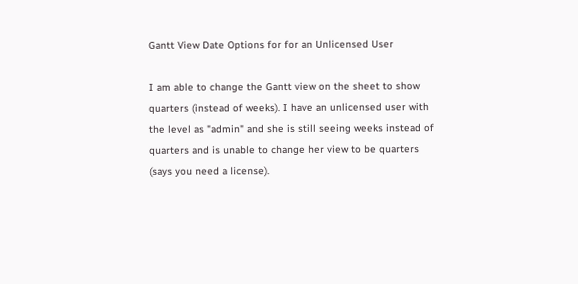Gantt View Date Options for for an Unlicensed User

I am able to change the Gantt view on the sheet to show quarters (instead of weeks). I have an unlicensed user with the level as "admin" and she is still seeing weeks instead of quarters and is unable to change her view to be quarters (says you need a license).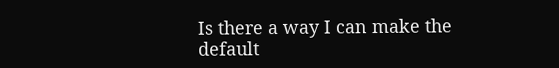Is there a way I can make the default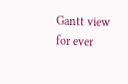Gantt view for ever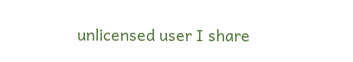unlicensed user I share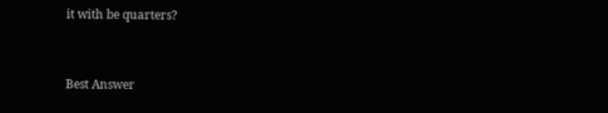it with be quarters?


Best Answer